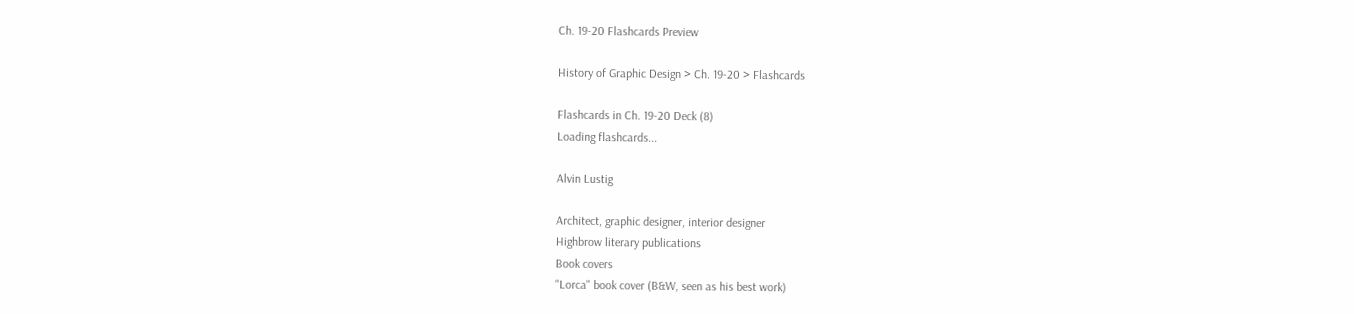Ch. 19-20 Flashcards Preview

History of Graphic Design > Ch. 19-20 > Flashcards

Flashcards in Ch. 19-20 Deck (8)
Loading flashcards...

Alvin Lustig

Architect, graphic designer, interior designer
Highbrow literary publications
Book covers
"Lorca" book cover (B&W, seen as his best work)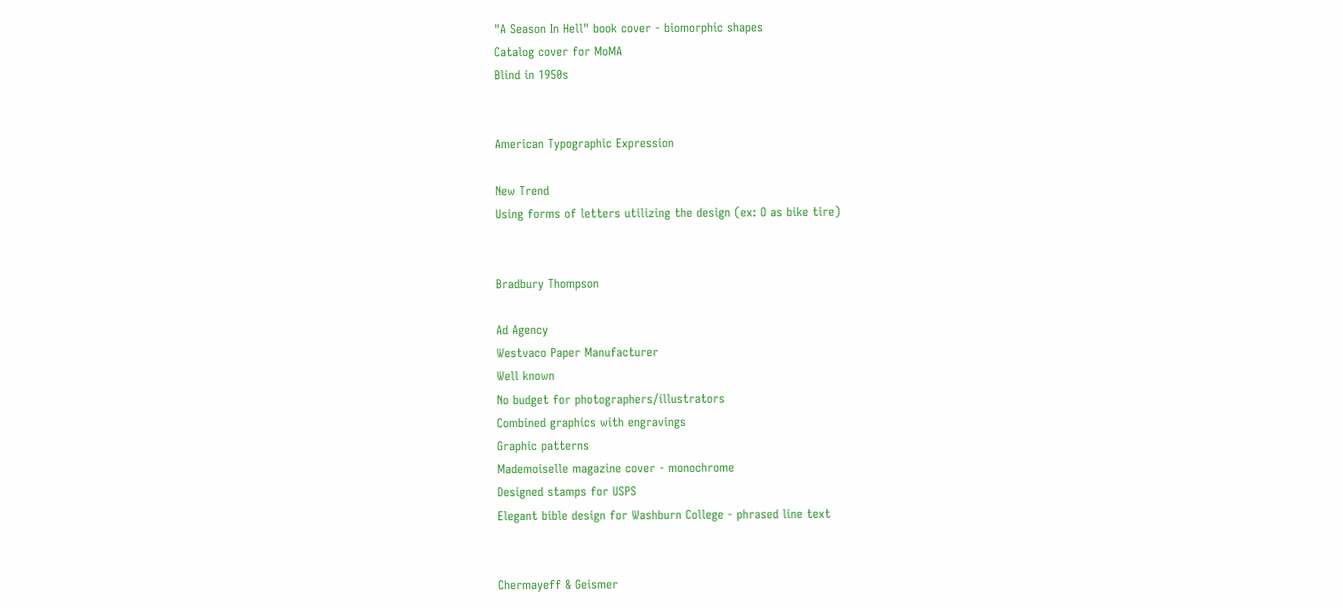"A Season In Hell" book cover - biomorphic shapes
Catalog cover for MoMA
Blind in 1950s


American Typographic Expression

New Trend
Using forms of letters utilizing the design (ex: O as bike tire)


Bradbury Thompson

Ad Agency
Westvaco Paper Manufacturer
Well known
No budget for photographers/illustrators
Combined graphics with engravings
Graphic patterns
Mademoiselle magazine cover - monochrome
Designed stamps for USPS
Elegant bible design for Washburn College - phrased line text


Chermayeff & Geismer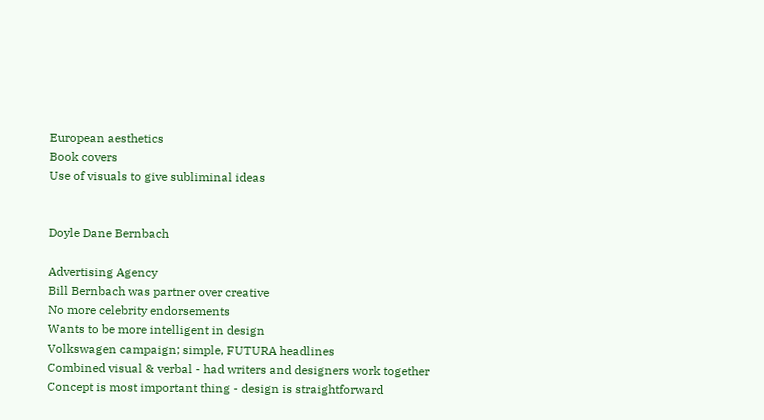European aesthetics
Book covers
Use of visuals to give subliminal ideas


Doyle Dane Bernbach

Advertising Agency
Bill Bernbach was partner over creative
No more celebrity endorsements
Wants to be more intelligent in design
Volkswagen campaign; simple, FUTURA headlines
Combined visual & verbal - had writers and designers work together
Concept is most important thing - design is straightforward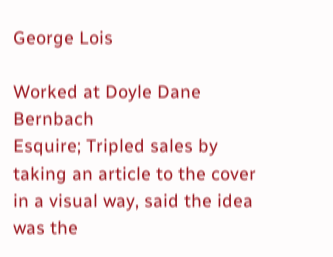George Lois

Worked at Doyle Dane Bernbach
Esquire; Tripled sales by taking an article to the cover in a visual way, said the idea was the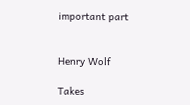important part


Henry Wolf

Takes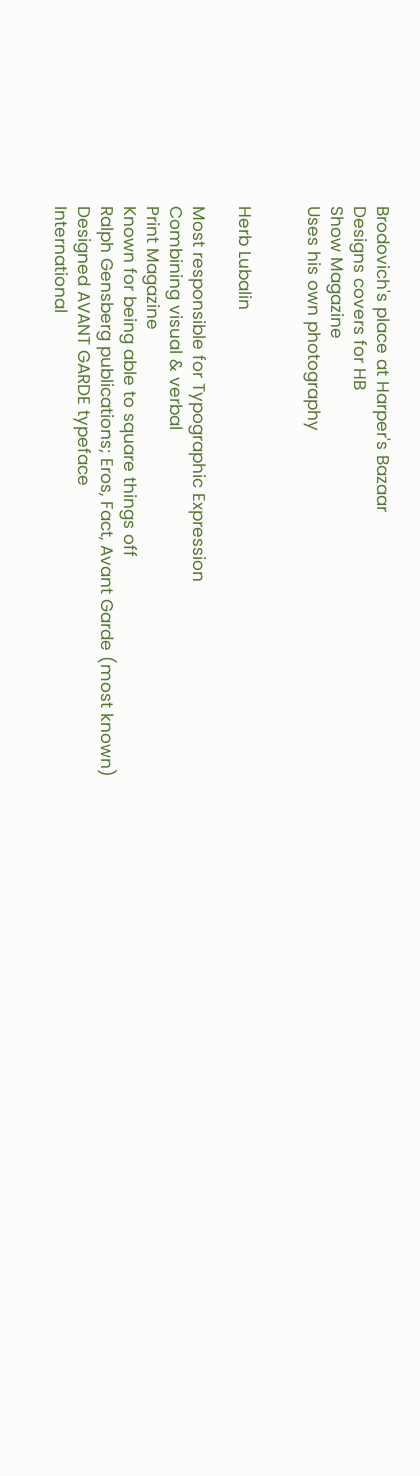Brodovich's place at Harper's Bazaar
Designs covers for HB
Show Magazine
Uses his own photography


Herb Lubalin

Most responsible for Typographic Expression
Combining visual & verbal
Print Magazine
Known for being able to square things off
Ralph Gensberg publications; Eros, Fact, Avant Garde (most known)
Designed AVANT GARDE typeface
International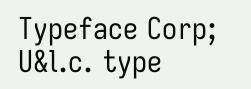Typeface Corp; U&l.c. type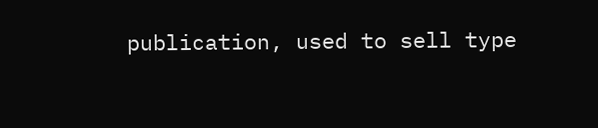publication, used to sell type